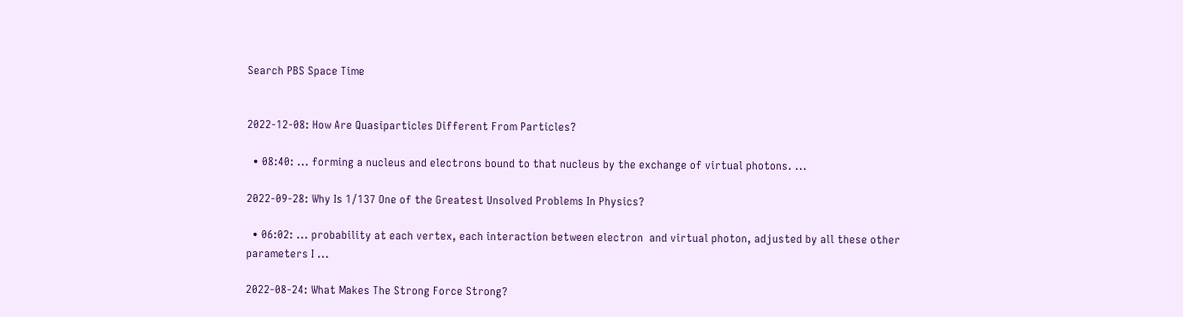Search PBS Space Time


2022-12-08: How Are Quasiparticles Different From Particles?

  • 08:40: ... forming a nucleus and electrons bound to that nucleus by the exchange of virtual photons. ...

2022-09-28: Why Is 1/137 One of the Greatest Unsolved Problems In Physics?

  • 06:02: ... probability at each vertex, each interaction between electron  and virtual photon, adjusted by all these other parameters I ...

2022-08-24: What Makes The Strong Force Strong?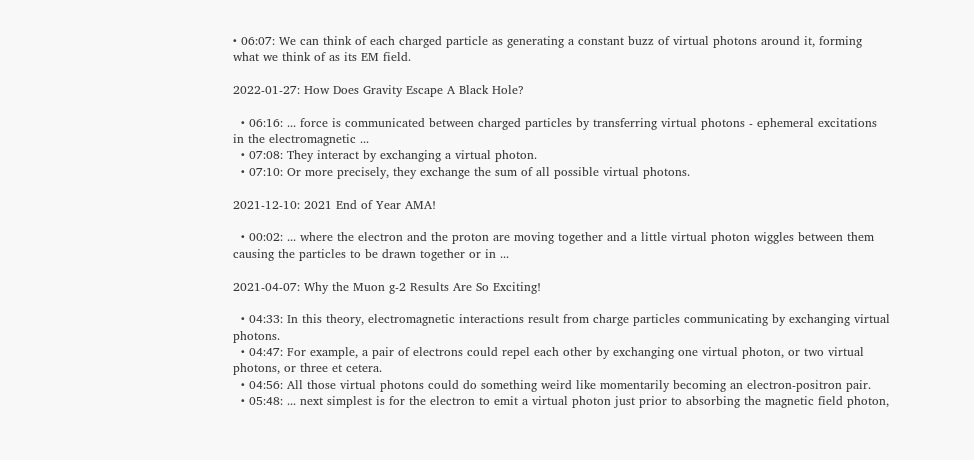• 06:07: We can think of each charged particle as generating a constant buzz of virtual photons around it, forming what we think of as its EM field.

2022-01-27: How Does Gravity Escape A Black Hole?

  • 06:16: ... force is communicated between charged particles by transferring virtual photons - ephemeral excitations in the electromagnetic ...
  • 07:08: They interact by exchanging a virtual photon.
  • 07:10: Or more precisely, they exchange the sum of all possible virtual photons.

2021-12-10: 2021 End of Year AMA!

  • 00:02: ... where the electron and the proton are moving together and a little virtual photon wiggles between them causing the particles to be drawn together or in ...

2021-04-07: Why the Muon g-2 Results Are So Exciting!

  • 04:33: In this theory, electromagnetic interactions result from charge particles communicating by exchanging virtual photons.
  • 04:47: For example, a pair of electrons could repel each other by exchanging one virtual photon, or two virtual photons, or three et cetera.
  • 04:56: All those virtual photons could do something weird like momentarily becoming an electron-positron pair.
  • 05:48: ... next simplest is for the electron to emit a virtual photon just prior to absorbing the magnetic field photon,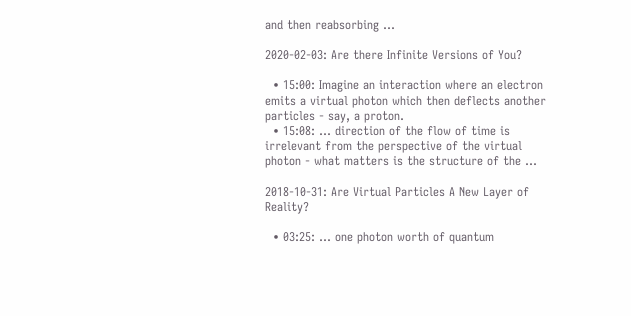and then reabsorbing ...

2020-02-03: Are there Infinite Versions of You?

  • 15:00: Imagine an interaction where an electron emits a virtual photon which then deflects another particles - say, a proton.
  • 15:08: ... direction of the flow of time is irrelevant from the perspective of the virtual photon - what matters is the structure of the ...

2018-10-31: Are Virtual Particles A New Layer of Reality?

  • 03:25: ... one photon worth of quantum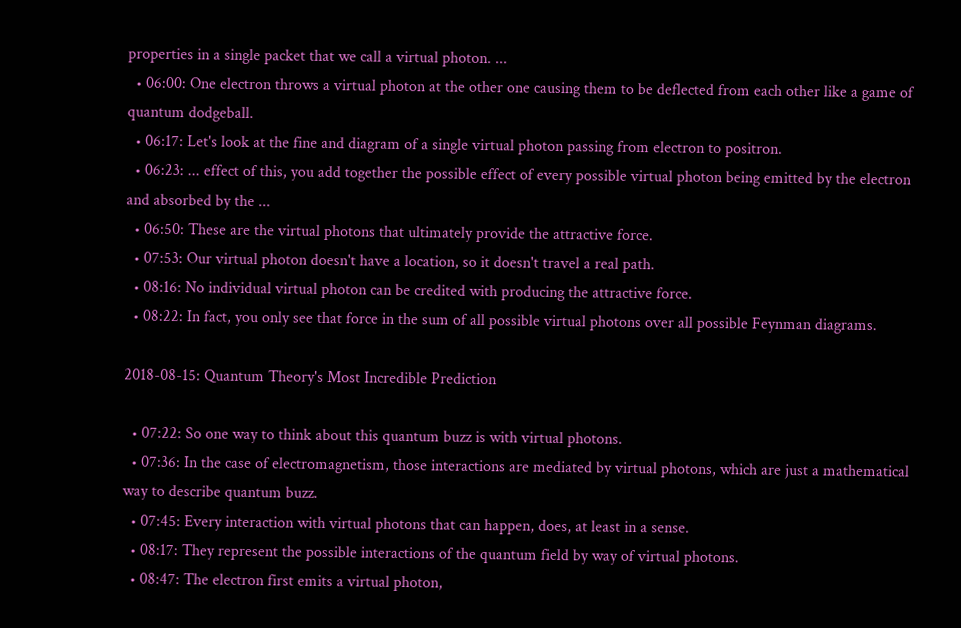properties in a single packet that we call a virtual photon. ...
  • 06:00: One electron throws a virtual photon at the other one causing them to be deflected from each other like a game of quantum dodgeball.
  • 06:17: Let's look at the fine and diagram of a single virtual photon passing from electron to positron.
  • 06:23: ... effect of this, you add together the possible effect of every possible virtual photon being emitted by the electron and absorbed by the ...
  • 06:50: These are the virtual photons that ultimately provide the attractive force.
  • 07:53: Our virtual photon doesn't have a location, so it doesn't travel a real path.
  • 08:16: No individual virtual photon can be credited with producing the attractive force.
  • 08:22: In fact, you only see that force in the sum of all possible virtual photons over all possible Feynman diagrams.

2018-08-15: Quantum Theory's Most Incredible Prediction

  • 07:22: So one way to think about this quantum buzz is with virtual photons.
  • 07:36: In the case of electromagnetism, those interactions are mediated by virtual photons, which are just a mathematical way to describe quantum buzz.
  • 07:45: Every interaction with virtual photons that can happen, does, at least in a sense.
  • 08:17: They represent the possible interactions of the quantum field by way of virtual photons.
  • 08:47: The electron first emits a virtual photon,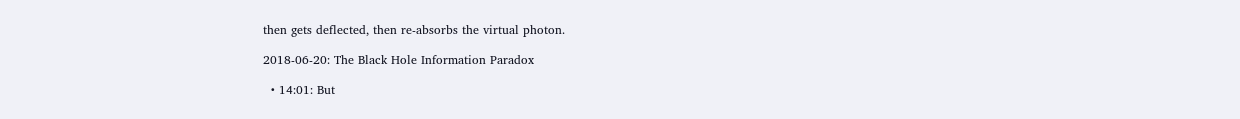then gets deflected, then re-absorbs the virtual photon.

2018-06-20: The Black Hole Information Paradox

  • 14:01: But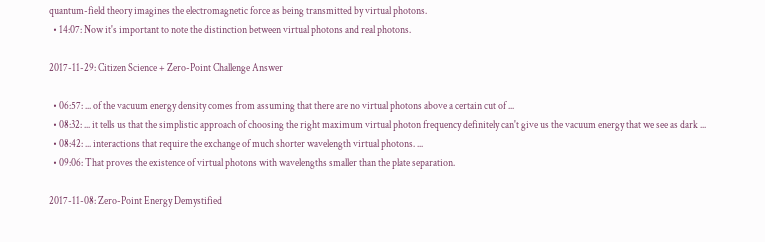quantum-field theory imagines the electromagnetic force as being transmitted by virtual photons.
  • 14:07: Now it's important to note the distinction between virtual photons and real photons.

2017-11-29: Citizen Science + Zero-Point Challenge Answer

  • 06:57: ... of the vacuum energy density comes from assuming that there are no virtual photons above a certain cut of ...
  • 08:32: ... it tells us that the simplistic approach of choosing the right maximum virtual photon frequency definitely can't give us the vacuum energy that we see as dark ...
  • 08:42: ... interactions that require the exchange of much shorter wavelength virtual photons. ...
  • 09:06: That proves the existence of virtual photons with wavelengths smaller than the plate separation.

2017-11-08: Zero-Point Energy Demystified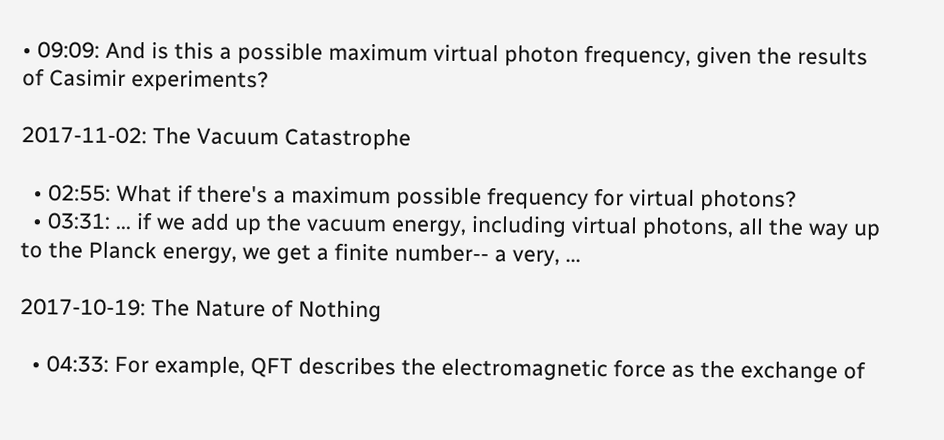• 09:09: And is this a possible maximum virtual photon frequency, given the results of Casimir experiments?

2017-11-02: The Vacuum Catastrophe

  • 02:55: What if there's a maximum possible frequency for virtual photons?
  • 03:31: ... if we add up the vacuum energy, including virtual photons, all the way up to the Planck energy, we get a finite number-- a very, ...

2017-10-19: The Nature of Nothing

  • 04:33: For example, QFT describes the electromagnetic force as the exchange of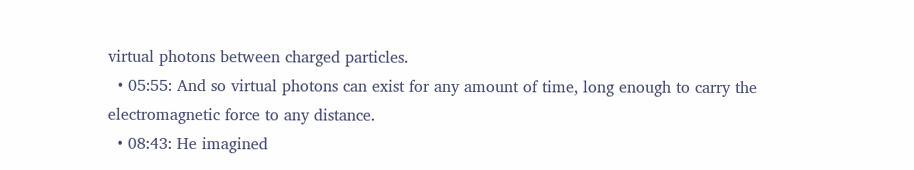virtual photons between charged particles.
  • 05:55: And so virtual photons can exist for any amount of time, long enough to carry the electromagnetic force to any distance.
  • 08:43: He imagined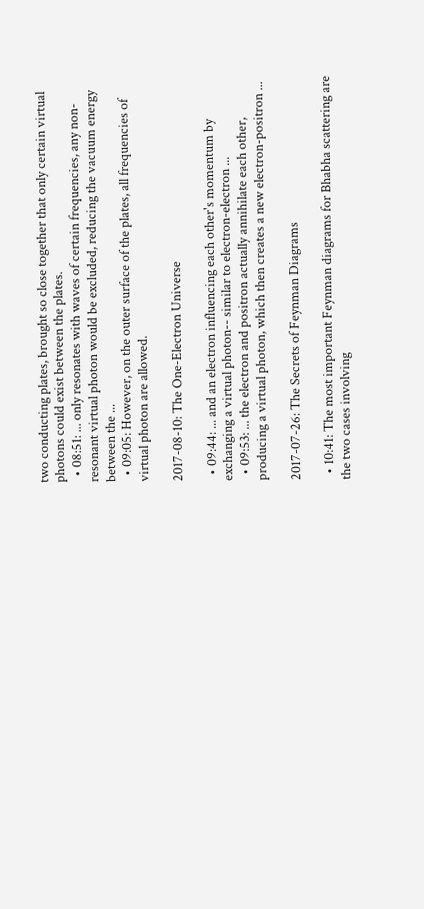two conducting plates, brought so close together that only certain virtual photons could exist between the plates.
  • 08:51: ... only resonates with waves of certain frequencies, any non-resonant virtual photon would be excluded, reducing the vacuum energy between the ...
  • 09:05: However, on the outer surface of the plates, all frequencies of virtual photon are allowed.

2017-08-10: The One-Electron Universe

  • 09:44: ... and an electron influencing each other's momentum by exchanging a virtual photon-- similar to electron-electron ...
  • 09:53: ... the electron and positron actually annihilate each other, producing a virtual photon, which then creates a new electron-positron ...

2017-07-26: The Secrets of Feynman Diagrams

  • 10:41: The most important Feynman diagrams for Bhabha scattering are the two cases involving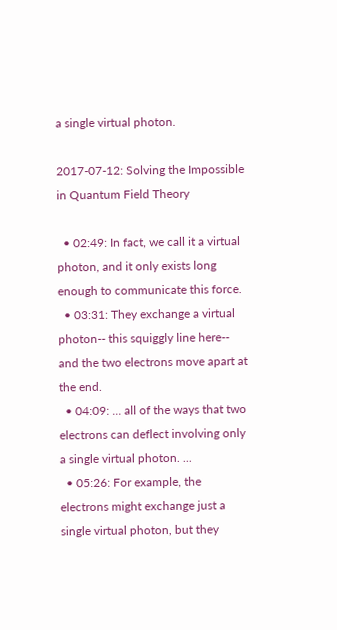a single virtual photon.

2017-07-12: Solving the Impossible in Quantum Field Theory

  • 02:49: In fact, we call it a virtual photon, and it only exists long enough to communicate this force.
  • 03:31: They exchange a virtual photon-- this squiggly line here-- and the two electrons move apart at the end.
  • 04:09: ... all of the ways that two electrons can deflect involving only a single virtual photon. ...
  • 05:26: For example, the electrons might exchange just a single virtual photon, but they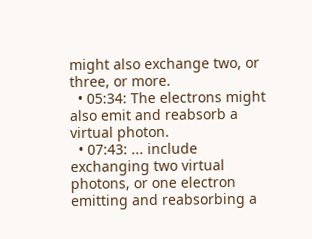might also exchange two, or three, or more.
  • 05:34: The electrons might also emit and reabsorb a virtual photon.
  • 07:43: ... include exchanging two virtual photons, or one electron emitting and reabsorbing a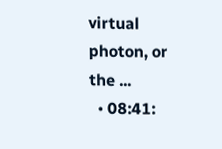virtual photon, or the ...
  • 08:41: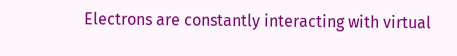Electrons are constantly interacting with virtual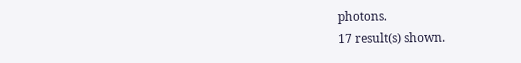photons.
17 result(s) shown.